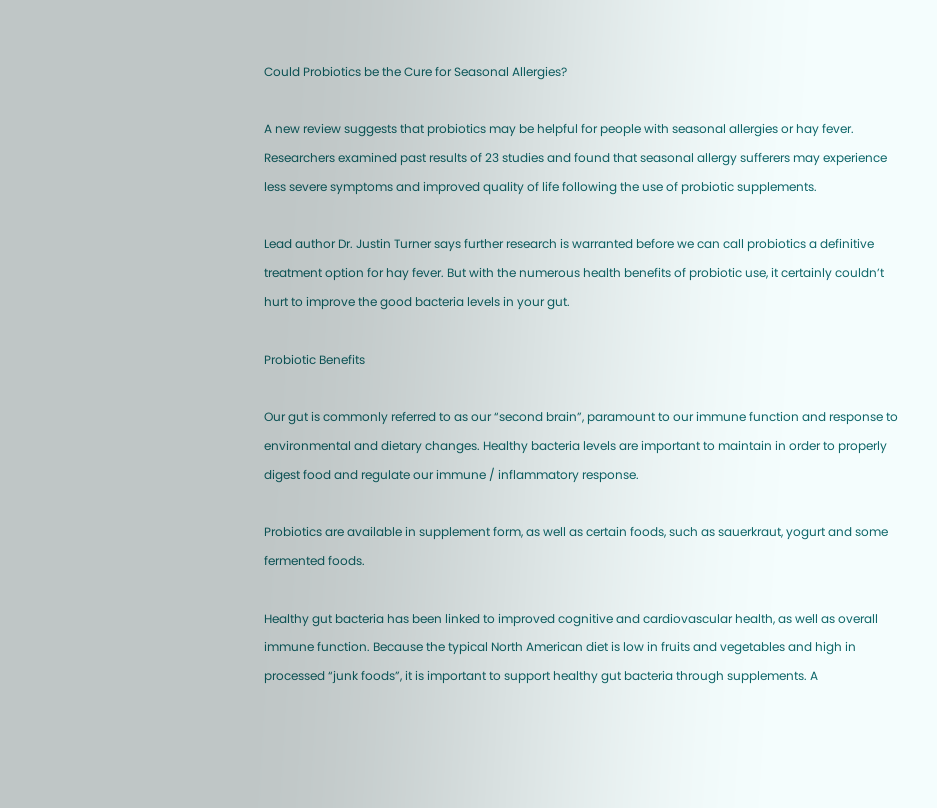Could Probiotics be the Cure for Seasonal Allergies?

A new review suggests that probiotics may be helpful for people with seasonal allergies or hay fever. Researchers examined past results of 23 studies and found that seasonal allergy sufferers may experience less severe symptoms and improved quality of life following the use of probiotic supplements.

Lead author Dr. Justin Turner says further research is warranted before we can call probiotics a definitive treatment option for hay fever. But with the numerous health benefits of probiotic use, it certainly couldn’t hurt to improve the good bacteria levels in your gut.

Probiotic Benefits

Our gut is commonly referred to as our “second brain”, paramount to our immune function and response to environmental and dietary changes. Healthy bacteria levels are important to maintain in order to properly digest food and regulate our immune / inflammatory response.

Probiotics are available in supplement form, as well as certain foods, such as sauerkraut, yogurt and some fermented foods.

Healthy gut bacteria has been linked to improved cognitive and cardiovascular health, as well as overall immune function. Because the typical North American diet is low in fruits and vegetables and high in processed “junk foods”, it is important to support healthy gut bacteria through supplements. A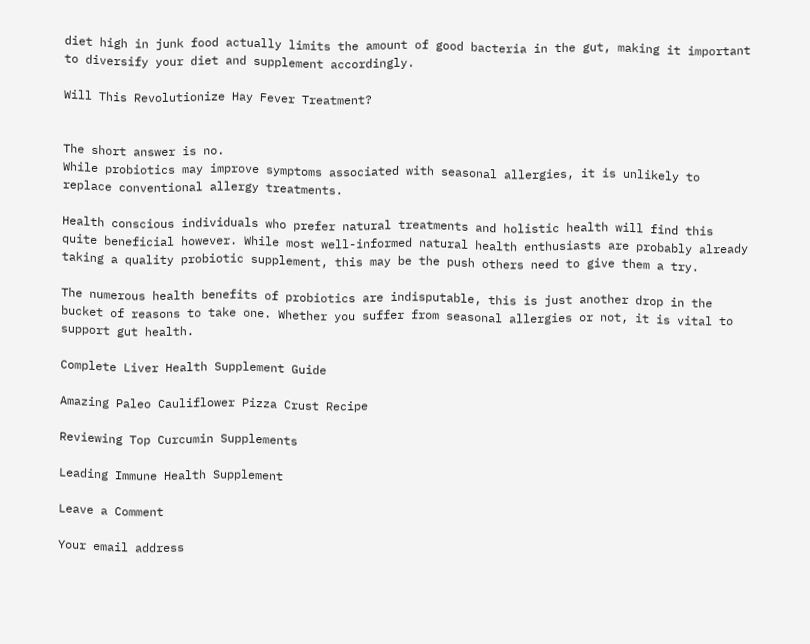diet high in junk food actually limits the amount of good bacteria in the gut, making it important to diversify your diet and supplement accordingly.

Will This Revolutionize Hay Fever Treatment?


The short answer is no.
While probiotics may improve symptoms associated with seasonal allergies, it is unlikely to replace conventional allergy treatments.

Health conscious individuals who prefer natural treatments and holistic health will find this quite beneficial however. While most well-informed natural health enthusiasts are probably already taking a quality probiotic supplement, this may be the push others need to give them a try.

The numerous health benefits of probiotics are indisputable, this is just another drop in the bucket of reasons to take one. Whether you suffer from seasonal allergies or not, it is vital to support gut health.

Complete Liver Health Supplement Guide

Amazing Paleo Cauliflower Pizza Crust Recipe

Reviewing Top Curcumin Supplements

Leading Immune Health Supplement

Leave a Comment

Your email address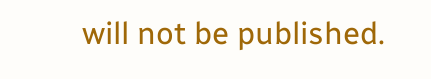will not be published.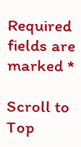Required fields are marked *

Scroll to Top